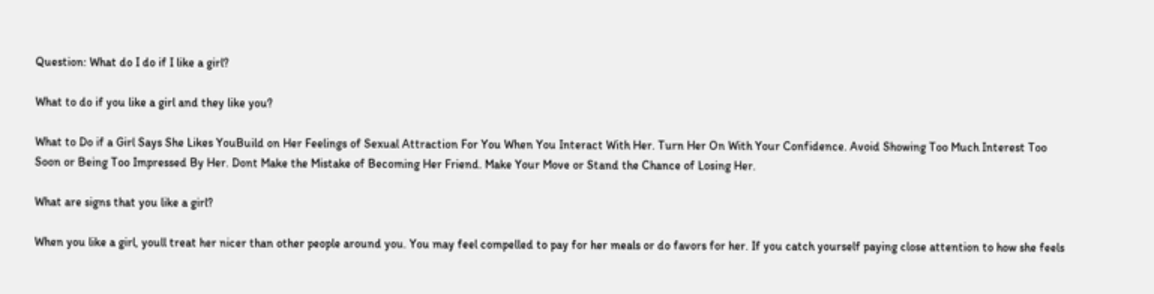Question: What do I do if I like a girl?

What to do if you like a girl and they like you?

What to Do if a Girl Says She Likes YouBuild on Her Feelings of Sexual Attraction For You When You Interact With Her. Turn Her On With Your Confidence. Avoid Showing Too Much Interest Too Soon or Being Too Impressed By Her. Dont Make the Mistake of Becoming Her Friend. Make Your Move or Stand the Chance of Losing Her.

What are signs that you like a girl?

When you like a girl, youll treat her nicer than other people around you. You may feel compelled to pay for her meals or do favors for her. If you catch yourself paying close attention to how she feels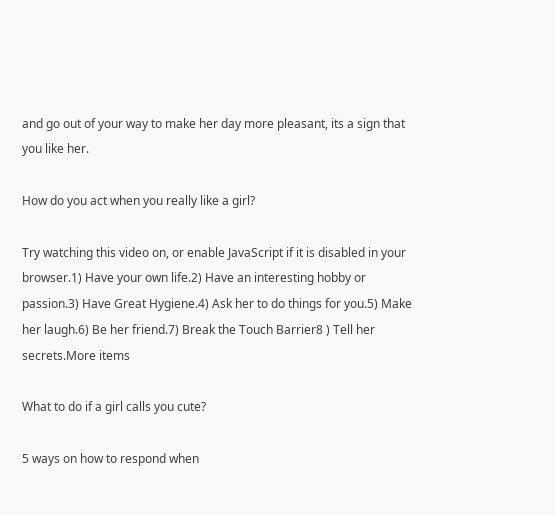and go out of your way to make her day more pleasant, its a sign that you like her.

How do you act when you really like a girl?

Try watching this video on, or enable JavaScript if it is disabled in your browser.1) Have your own life.2) Have an interesting hobby or passion.3) Have Great Hygiene.4) Ask her to do things for you.5) Make her laugh.6) Be her friend.7) Break the Touch Barrier8 ) Tell her secrets.More items

What to do if a girl calls you cute?

5 ways on how to respond when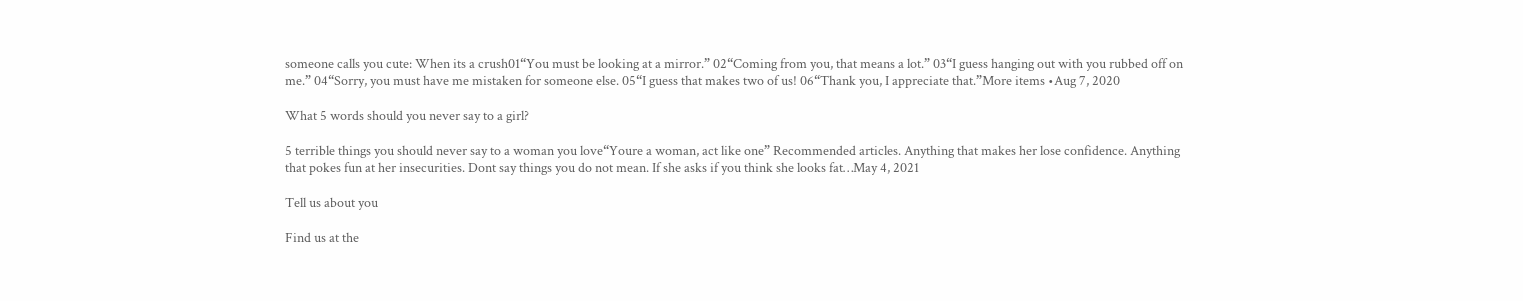someone calls you cute: When its a crush01“You must be looking at a mirror.” 02“Coming from you, that means a lot.” 03“I guess hanging out with you rubbed off on me.” 04“Sorry, you must have me mistaken for someone else. 05“I guess that makes two of us! 06“Thank you, I appreciate that.”More items •Aug 7, 2020

What 5 words should you never say to a girl?

5 terrible things you should never say to a woman you love“Youre a woman, act like one” Recommended articles. Anything that makes her lose confidence. Anything that pokes fun at her insecurities. Dont say things you do not mean. If she asks if you think she looks fat…May 4, 2021

Tell us about you

Find us at the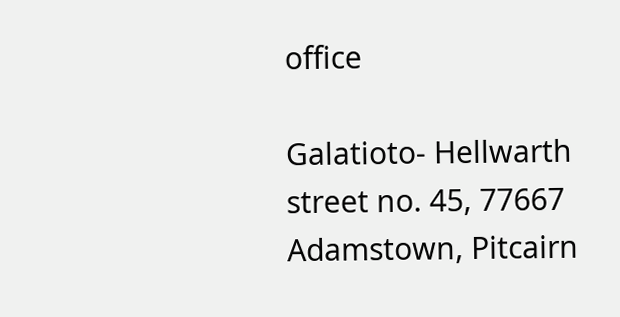office

Galatioto- Hellwarth street no. 45, 77667 Adamstown, Pitcairn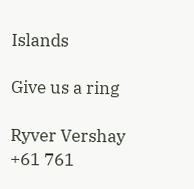Islands

Give us a ring

Ryver Vershay
+61 761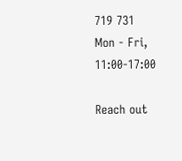719 731
Mon - Fri, 11:00-17:00

Reach out